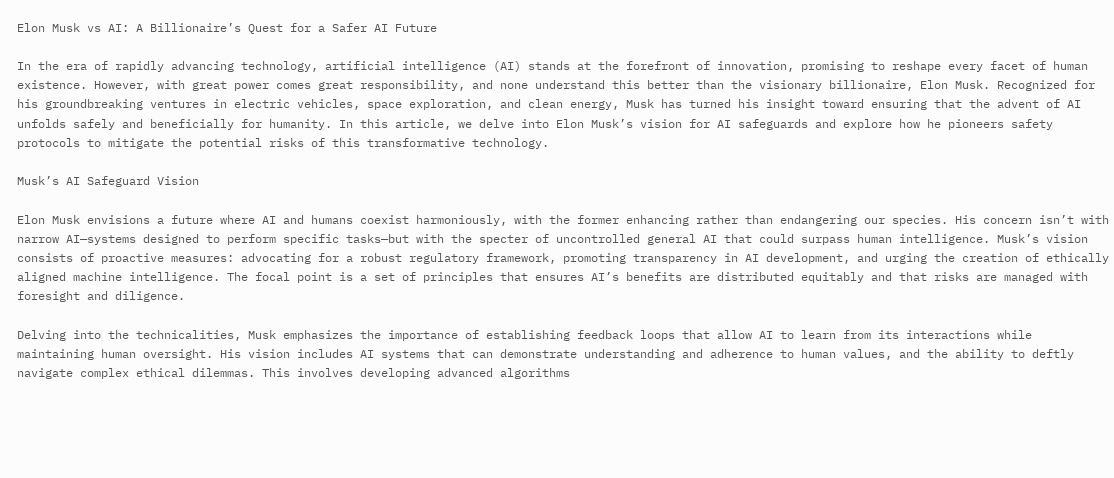Elon Musk vs AI: A Billionaire’s Quest for a Safer AI Future

In the era of rapidly advancing technology, artificial intelligence (AI) stands at the forefront of innovation, promising to reshape every facet of human existence. However, with great power comes great responsibility, and none understand this better than the visionary billionaire, Elon Musk. Recognized for his groundbreaking ventures in electric vehicles, space exploration, and clean energy, Musk has turned his insight toward ensuring that the advent of AI unfolds safely and beneficially for humanity. In this article, we delve into Elon Musk’s vision for AI safeguards and explore how he pioneers safety protocols to mitigate the potential risks of this transformative technology.

Musk’s AI Safeguard Vision

Elon Musk envisions a future where AI and humans coexist harmoniously, with the former enhancing rather than endangering our species. His concern isn’t with narrow AI—systems designed to perform specific tasks—but with the specter of uncontrolled general AI that could surpass human intelligence. Musk’s vision consists of proactive measures: advocating for a robust regulatory framework, promoting transparency in AI development, and urging the creation of ethically aligned machine intelligence. The focal point is a set of principles that ensures AI’s benefits are distributed equitably and that risks are managed with foresight and diligence.

Delving into the technicalities, Musk emphasizes the importance of establishing feedback loops that allow AI to learn from its interactions while maintaining human oversight. His vision includes AI systems that can demonstrate understanding and adherence to human values, and the ability to deftly navigate complex ethical dilemmas. This involves developing advanced algorithms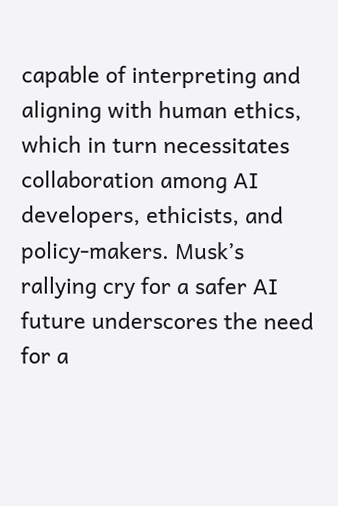capable of interpreting and aligning with human ethics, which in turn necessitates collaboration among AI developers, ethicists, and policy-makers. Musk’s rallying cry for a safer AI future underscores the need for a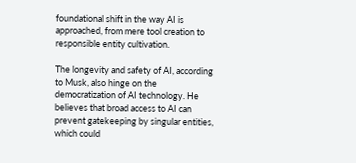foundational shift in the way AI is approached, from mere tool creation to responsible entity cultivation.

The longevity and safety of AI, according to Musk, also hinge on the democratization of AI technology. He believes that broad access to AI can prevent gatekeeping by singular entities, which could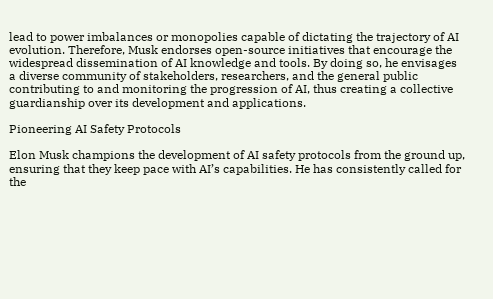lead to power imbalances or monopolies capable of dictating the trajectory of AI evolution. Therefore, Musk endorses open-source initiatives that encourage the widespread dissemination of AI knowledge and tools. By doing so, he envisages a diverse community of stakeholders, researchers, and the general public contributing to and monitoring the progression of AI, thus creating a collective guardianship over its development and applications.

Pioneering AI Safety Protocols

Elon Musk champions the development of AI safety protocols from the ground up, ensuring that they keep pace with AI’s capabilities. He has consistently called for the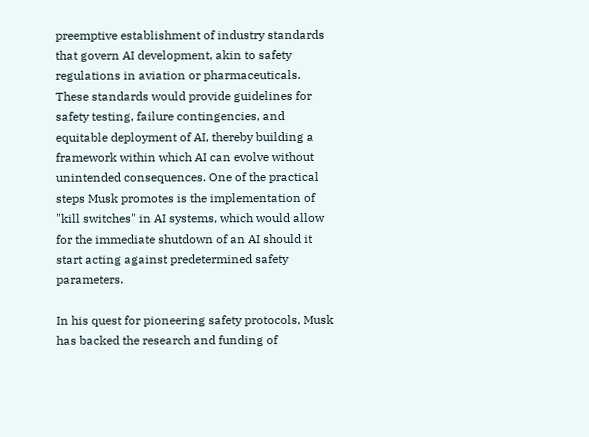preemptive establishment of industry standards that govern AI development, akin to safety regulations in aviation or pharmaceuticals. These standards would provide guidelines for safety testing, failure contingencies, and equitable deployment of AI, thereby building a framework within which AI can evolve without unintended consequences. One of the practical steps Musk promotes is the implementation of "kill switches" in AI systems, which would allow for the immediate shutdown of an AI should it start acting against predetermined safety parameters.

In his quest for pioneering safety protocols, Musk has backed the research and funding of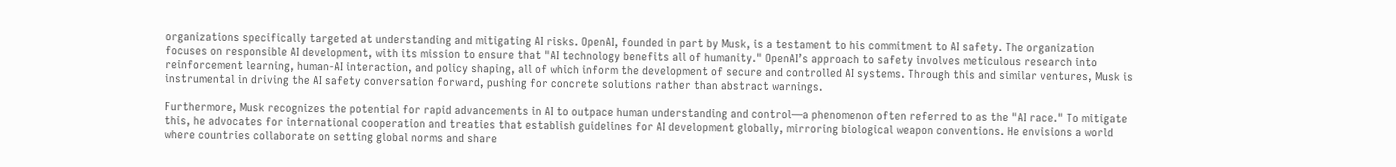organizations specifically targeted at understanding and mitigating AI risks. OpenAI, founded in part by Musk, is a testament to his commitment to AI safety. The organization focuses on responsible AI development, with its mission to ensure that "AI technology benefits all of humanity." OpenAI’s approach to safety involves meticulous research into reinforcement learning, human-AI interaction, and policy shaping, all of which inform the development of secure and controlled AI systems. Through this and similar ventures, Musk is instrumental in driving the AI safety conversation forward, pushing for concrete solutions rather than abstract warnings.

Furthermore, Musk recognizes the potential for rapid advancements in AI to outpace human understanding and control—a phenomenon often referred to as the "AI race." To mitigate this, he advocates for international cooperation and treaties that establish guidelines for AI development globally, mirroring biological weapon conventions. He envisions a world where countries collaborate on setting global norms and share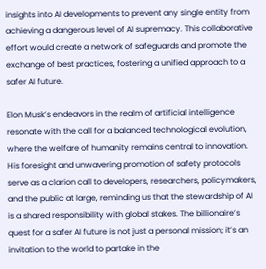insights into AI developments to prevent any single entity from achieving a dangerous level of AI supremacy. This collaborative effort would create a network of safeguards and promote the exchange of best practices, fostering a unified approach to a safer AI future.

Elon Musk’s endeavors in the realm of artificial intelligence resonate with the call for a balanced technological evolution, where the welfare of humanity remains central to innovation. His foresight and unwavering promotion of safety protocols serve as a clarion call to developers, researchers, policymakers, and the public at large, reminding us that the stewardship of AI is a shared responsibility with global stakes. The billionaire’s quest for a safer AI future is not just a personal mission; it’s an invitation to the world to partake in the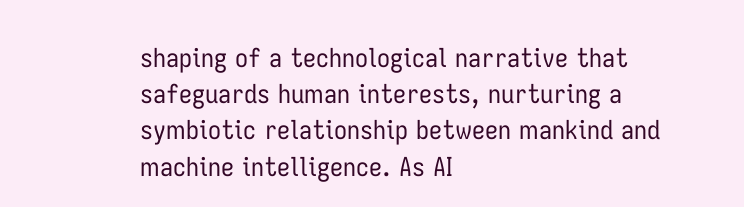shaping of a technological narrative that safeguards human interests, nurturing a symbiotic relationship between mankind and machine intelligence. As AI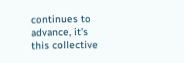continues to advance, it’s this collective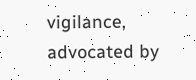vigilance, advocated by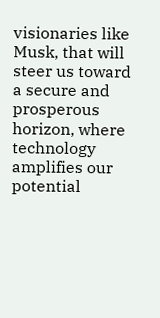visionaries like Musk, that will steer us toward a secure and prosperous horizon, where technology amplifies our potential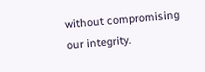without compromising our integrity.